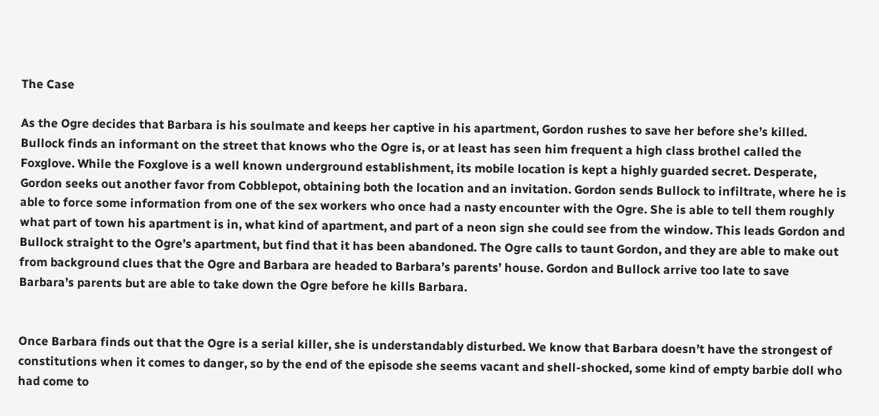The Case

As the Ogre decides that Barbara is his soulmate and keeps her captive in his apartment, Gordon rushes to save her before she’s killed. Bullock finds an informant on the street that knows who the Ogre is, or at least has seen him frequent a high class brothel called the Foxglove. While the Foxglove is a well known underground establishment, its mobile location is kept a highly guarded secret. Desperate, Gordon seeks out another favor from Cobblepot, obtaining both the location and an invitation. Gordon sends Bullock to infiltrate, where he is able to force some information from one of the sex workers who once had a nasty encounter with the Ogre. She is able to tell them roughly what part of town his apartment is in, what kind of apartment, and part of a neon sign she could see from the window. This leads Gordon and Bullock straight to the Ogre’s apartment, but find that it has been abandoned. The Ogre calls to taunt Gordon, and they are able to make out from background clues that the Ogre and Barbara are headed to Barbara’s parents’ house. Gordon and Bullock arrive too late to save Barbara’s parents but are able to take down the Ogre before he kills Barbara.


Once Barbara finds out that the Ogre is a serial killer, she is understandably disturbed. We know that Barbara doesn’t have the strongest of constitutions when it comes to danger, so by the end of the episode she seems vacant and shell-shocked, some kind of empty barbie doll who had come to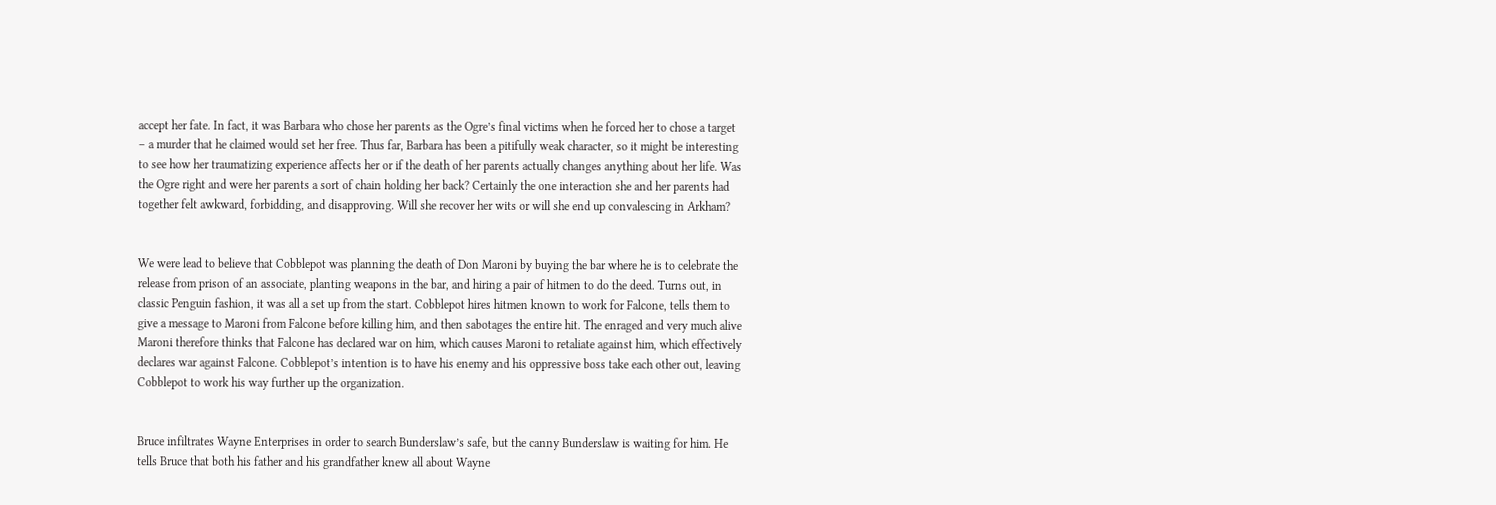accept her fate. In fact, it was Barbara who chose her parents as the Ogre’s final victims when he forced her to chose a target – a murder that he claimed would set her free. Thus far, Barbara has been a pitifully weak character, so it might be interesting to see how her traumatizing experience affects her or if the death of her parents actually changes anything about her life. Was the Ogre right and were her parents a sort of chain holding her back? Certainly the one interaction she and her parents had together felt awkward, forbidding, and disapproving. Will she recover her wits or will she end up convalescing in Arkham?


We were lead to believe that Cobblepot was planning the death of Don Maroni by buying the bar where he is to celebrate the release from prison of an associate, planting weapons in the bar, and hiring a pair of hitmen to do the deed. Turns out, in classic Penguin fashion, it was all a set up from the start. Cobblepot hires hitmen known to work for Falcone, tells them to give a message to Maroni from Falcone before killing him, and then sabotages the entire hit. The enraged and very much alive Maroni therefore thinks that Falcone has declared war on him, which causes Maroni to retaliate against him, which effectively declares war against Falcone. Cobblepot’s intention is to have his enemy and his oppressive boss take each other out, leaving Cobblepot to work his way further up the organization.


Bruce infiltrates Wayne Enterprises in order to search Bunderslaw’s safe, but the canny Bunderslaw is waiting for him. He tells Bruce that both his father and his grandfather knew all about Wayne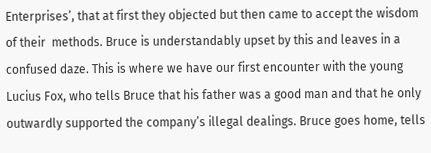Enterprises’, that at first they objected but then came to accept the wisdom of their  methods. Bruce is understandably upset by this and leaves in a confused daze. This is where we have our first encounter with the young Lucius Fox, who tells Bruce that his father was a good man and that he only outwardly supported the company’s illegal dealings. Bruce goes home, tells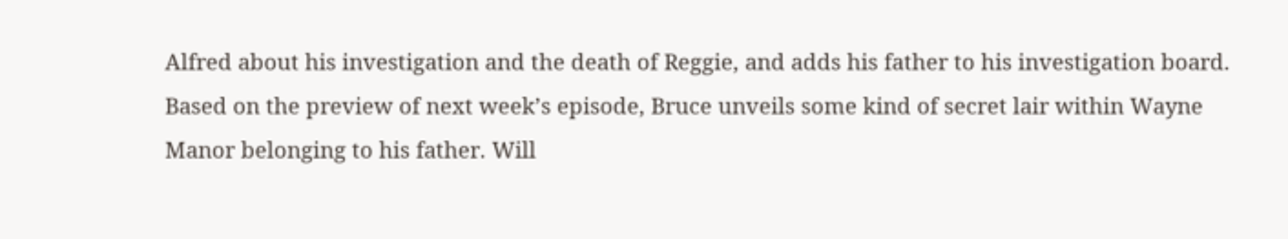Alfred about his investigation and the death of Reggie, and adds his father to his investigation board. Based on the preview of next week’s episode, Bruce unveils some kind of secret lair within Wayne Manor belonging to his father. Will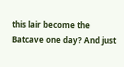this lair become the Batcave one day? And just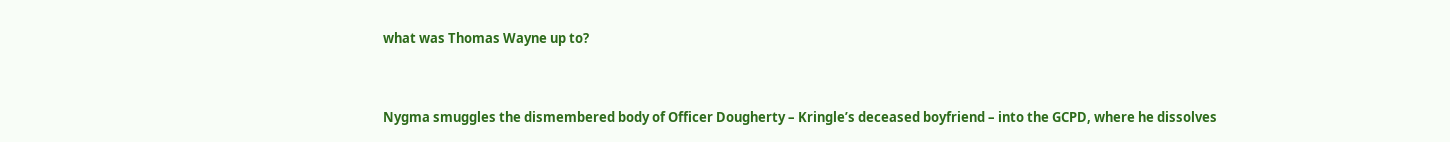what was Thomas Wayne up to?


Nygma smuggles the dismembered body of Officer Dougherty – Kringle’s deceased boyfriend – into the GCPD, where he dissolves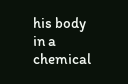his body in a chemical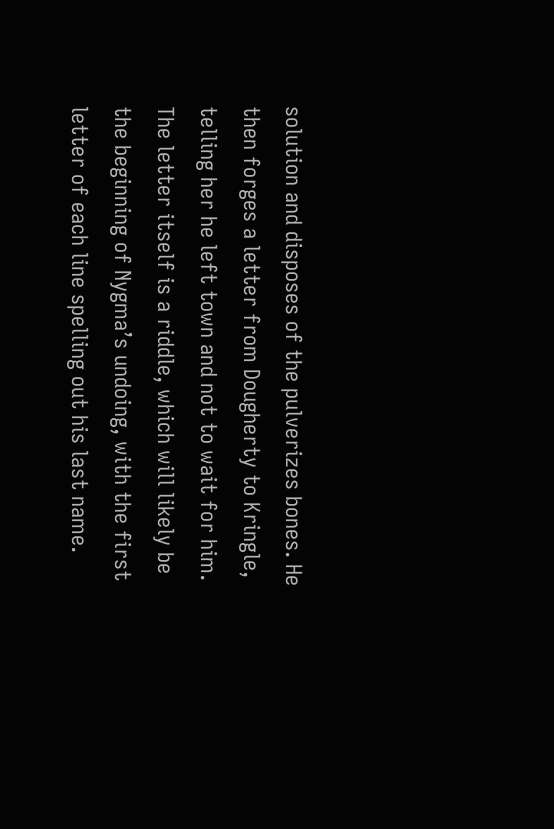solution and disposes of the pulverizes bones. He then forges a letter from Dougherty to Kringle, telling her he left town and not to wait for him. The letter itself is a riddle, which will likely be the beginning of Nygma’s undoing, with the first letter of each line spelling out his last name.